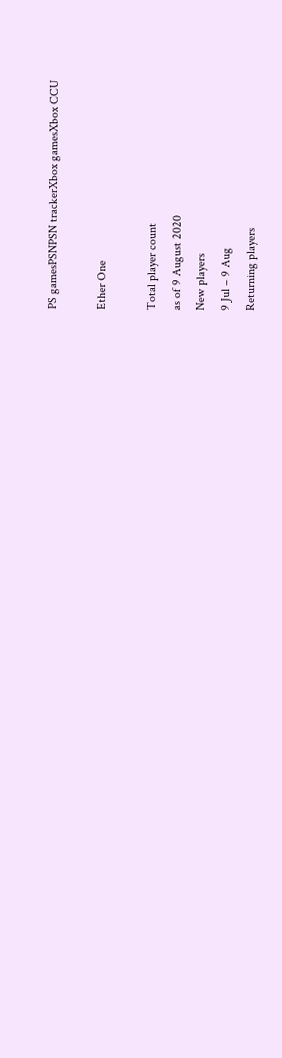PS gamesPSNPSN trackerXbox gamesXbox CCU

Ether One

Total player count
as of 9 August 2020
New players
9 Jul – 9 Aug
Returning players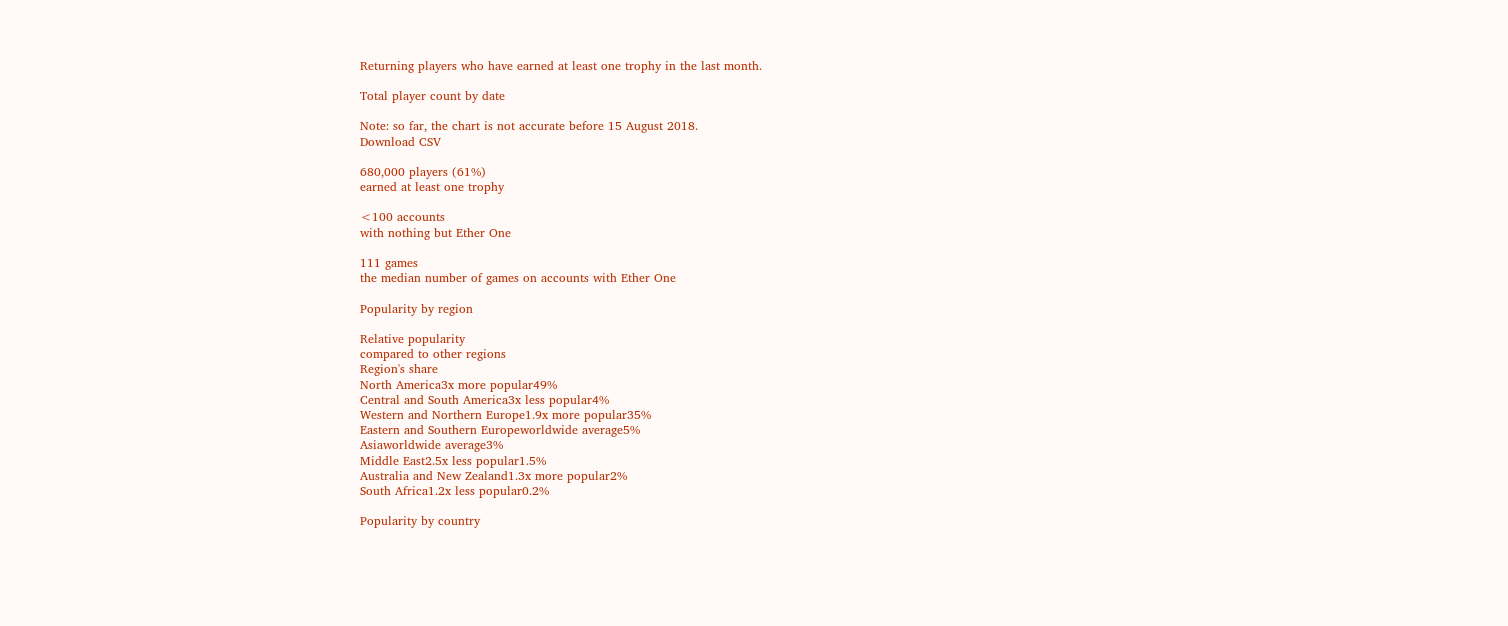Returning players who have earned at least one trophy in the last month.

Total player count by date

Note: so far, the chart is not accurate before 15 August 2018.
Download CSV

680,000 players (61%)
earned at least one trophy

<100 accounts
with nothing but Ether One

111 games
the median number of games on accounts with Ether One

Popularity by region

Relative popularity
compared to other regions
Region's share
North America3x more popular49%
Central and South America3x less popular4%
Western and Northern Europe1.9x more popular35%
Eastern and Southern Europeworldwide average5%
Asiaworldwide average3%
Middle East2.5x less popular1.5%
Australia and New Zealand1.3x more popular2%
South Africa1.2x less popular0.2%

Popularity by country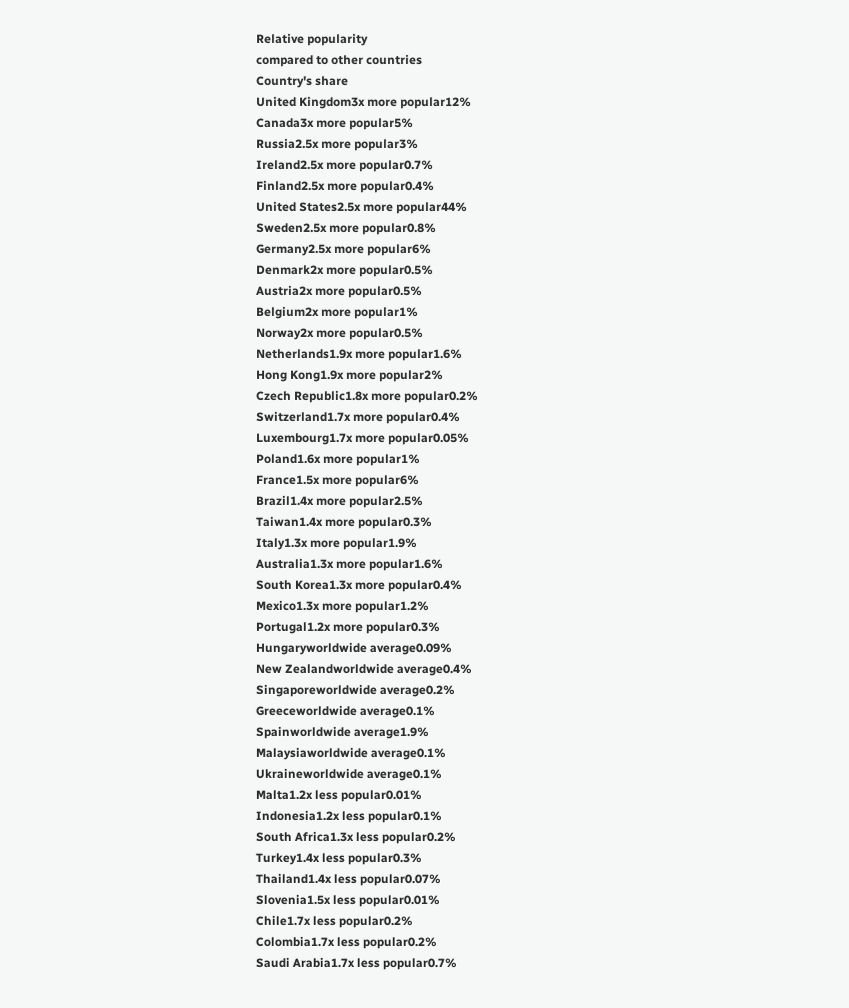Relative popularity
compared to other countries
Country's share
United Kingdom3x more popular12%
Canada3x more popular5%
Russia2.5x more popular3%
Ireland2.5x more popular0.7%
Finland2.5x more popular0.4%
United States2.5x more popular44%
Sweden2.5x more popular0.8%
Germany2.5x more popular6%
Denmark2x more popular0.5%
Austria2x more popular0.5%
Belgium2x more popular1%
Norway2x more popular0.5%
Netherlands1.9x more popular1.6%
Hong Kong1.9x more popular2%
Czech Republic1.8x more popular0.2%
Switzerland1.7x more popular0.4%
Luxembourg1.7x more popular0.05%
Poland1.6x more popular1%
France1.5x more popular6%
Brazil1.4x more popular2.5%
Taiwan1.4x more popular0.3%
Italy1.3x more popular1.9%
Australia1.3x more popular1.6%
South Korea1.3x more popular0.4%
Mexico1.3x more popular1.2%
Portugal1.2x more popular0.3%
Hungaryworldwide average0.09%
New Zealandworldwide average0.4%
Singaporeworldwide average0.2%
Greeceworldwide average0.1%
Spainworldwide average1.9%
Malaysiaworldwide average0.1%
Ukraineworldwide average0.1%
Malta1.2x less popular0.01%
Indonesia1.2x less popular0.1%
South Africa1.3x less popular0.2%
Turkey1.4x less popular0.3%
Thailand1.4x less popular0.07%
Slovenia1.5x less popular0.01%
Chile1.7x less popular0.2%
Colombia1.7x less popular0.2%
Saudi Arabia1.7x less popular0.7%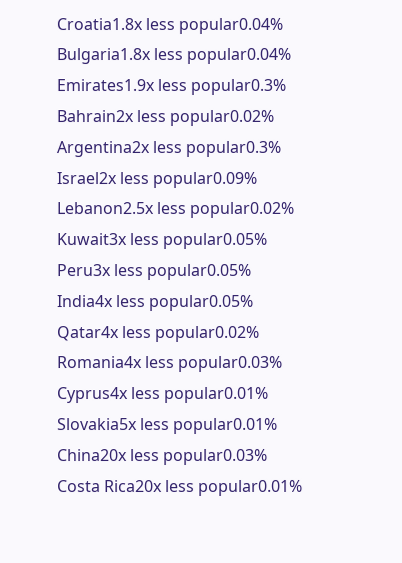Croatia1.8x less popular0.04%
Bulgaria1.8x less popular0.04%
Emirates1.9x less popular0.3%
Bahrain2x less popular0.02%
Argentina2x less popular0.3%
Israel2x less popular0.09%
Lebanon2.5x less popular0.02%
Kuwait3x less popular0.05%
Peru3x less popular0.05%
India4x less popular0.05%
Qatar4x less popular0.02%
Romania4x less popular0.03%
Cyprus4x less popular0.01%
Slovakia5x less popular0.01%
China20x less popular0.03%
Costa Rica20x less popular0.01%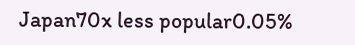Japan70x less popular0.05%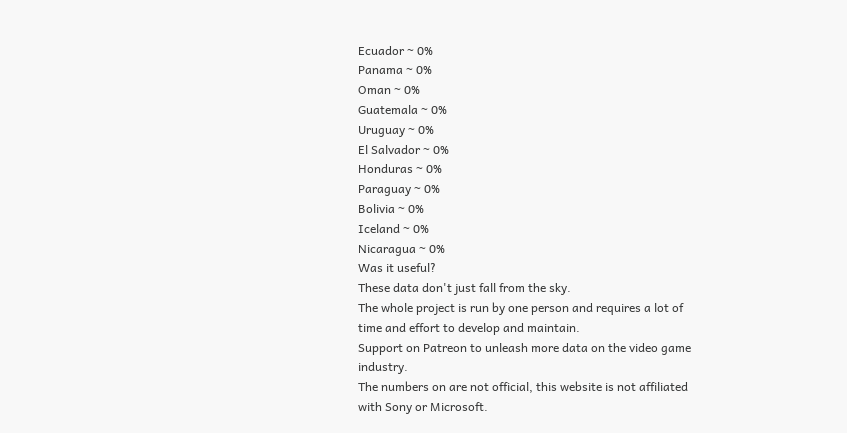Ecuador ~ 0%
Panama ~ 0%
Oman ~ 0%
Guatemala ~ 0%
Uruguay ~ 0%
El Salvador ~ 0%
Honduras ~ 0%
Paraguay ~ 0%
Bolivia ~ 0%
Iceland ~ 0%
Nicaragua ~ 0%
Was it useful?
These data don't just fall from the sky.
The whole project is run by one person and requires a lot of time and effort to develop and maintain.
Support on Patreon to unleash more data on the video game industry.
The numbers on are not official, this website is not affiliated with Sony or Microsoft.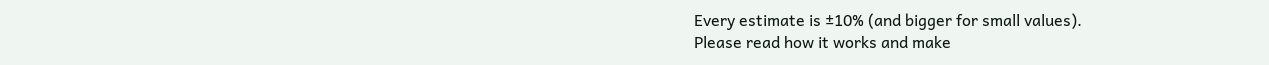Every estimate is ±10% (and bigger for small values).
Please read how it works and make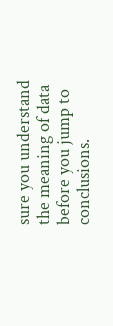sure you understand the meaning of data before you jump to conclusions.